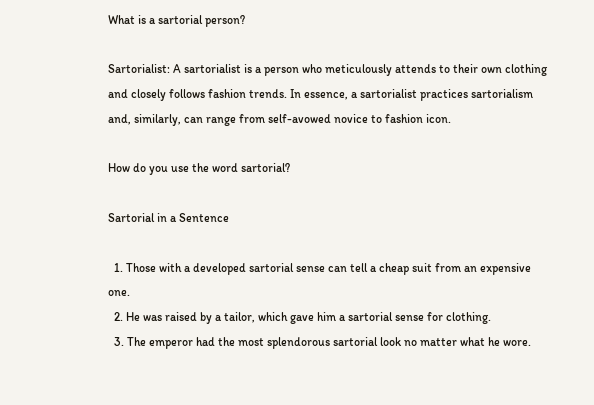What is a sartorial person?

Sartorialist: A sartorialist is a person who meticulously attends to their own clothing and closely follows fashion trends. In essence, a sartorialist practices sartorialism and, similarly, can range from self-avowed novice to fashion icon.

How do you use the word sartorial?

Sartorial in a Sentence

  1. Those with a developed sartorial sense can tell a cheap suit from an expensive one.
  2. He was raised by a tailor, which gave him a sartorial sense for clothing.
  3. The emperor had the most splendorous sartorial look no matter what he wore.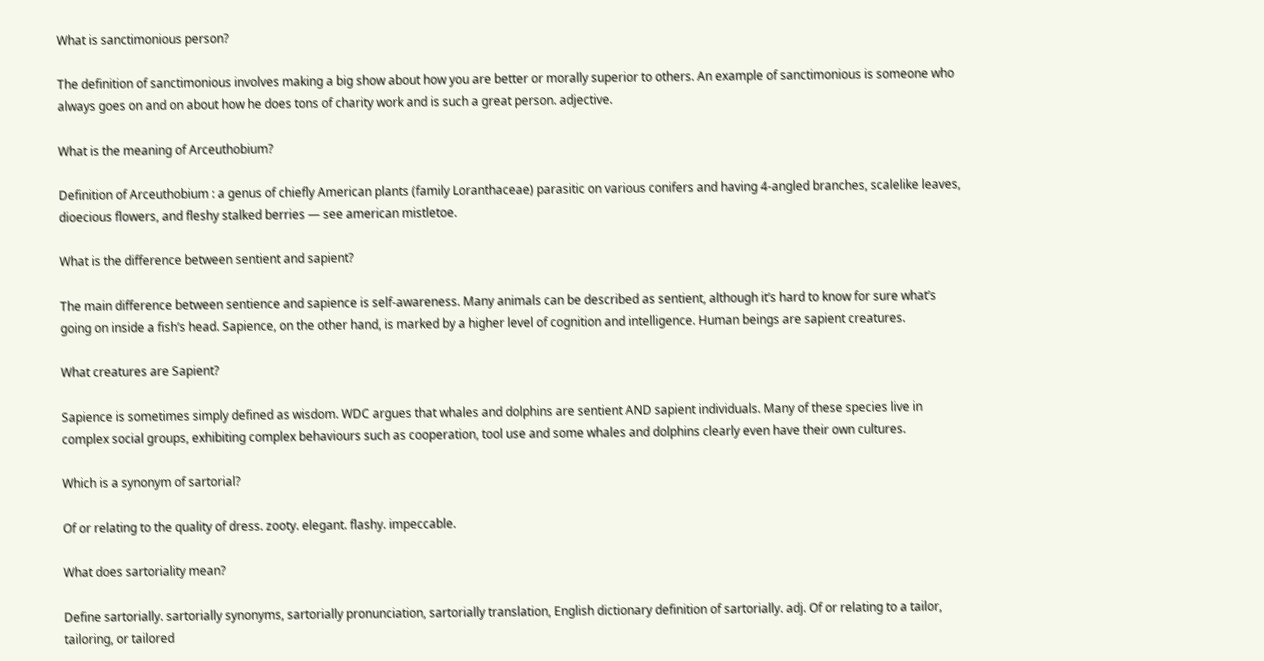What is sanctimonious person?

The definition of sanctimonious involves making a big show about how you are better or morally superior to others. An example of sanctimonious is someone who always goes on and on about how he does tons of charity work and is such a great person. adjective.

What is the meaning of Arceuthobium?

Definition of Arceuthobium : a genus of chiefly American plants (family Loranthaceae) parasitic on various conifers and having 4-angled branches, scalelike leaves, dioecious flowers, and fleshy stalked berries — see american mistletoe.

What is the difference between sentient and sapient?

The main difference between sentience and sapience is self-awareness. Many animals can be described as sentient, although it’s hard to know for sure what’s going on inside a fish’s head. Sapience, on the other hand, is marked by a higher level of cognition and intelligence. Human beings are sapient creatures.

What creatures are Sapient?

Sapience is sometimes simply defined as wisdom. WDC argues that whales and dolphins are sentient AND sapient individuals. Many of these species live in complex social groups, exhibiting complex behaviours such as cooperation, tool use and some whales and dolphins clearly even have their own cultures.

Which is a synonym of sartorial?

Of or relating to the quality of dress. zooty. elegant. flashy. impeccable.

What does sartoriality mean?

Define sartorially. sartorially synonyms, sartorially pronunciation, sartorially translation, English dictionary definition of sartorially. adj. Of or relating to a tailor, tailoring, or tailored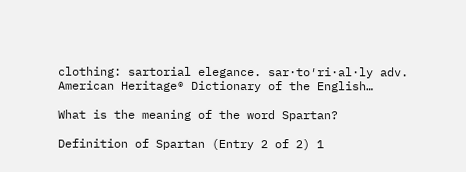clothing: sartorial elegance. sar·to′ri·al·ly adv. American Heritage® Dictionary of the English…

What is the meaning of the word Spartan?

Definition of Spartan (Entry 2 of 2) 1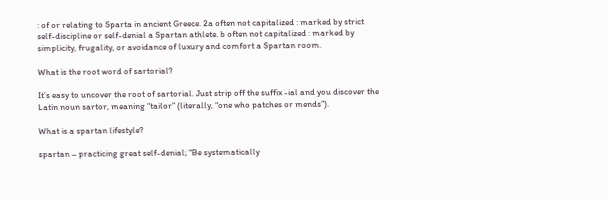: of or relating to Sparta in ancient Greece. 2a often not capitalized : marked by strict self-discipline or self-denial a Spartan athlete. b often not capitalized : marked by simplicity, frugality, or avoidance of luxury and comfort a Spartan room.

What is the root word of sartorial?

It’s easy to uncover the root of sartorial. Just strip off the suffix -ial and you discover the Latin noun sartor, meaning “tailor” (literally, “one who patches or mends”).

What is a spartan lifestyle?

spartan – practicing great self-denial; “Be systematically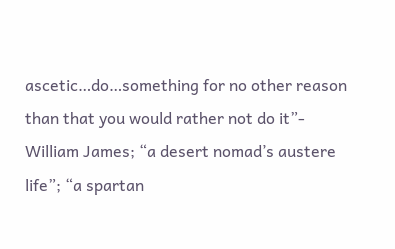ascetic…do…something for no other reason than that you would rather not do it”- William James; “a desert nomad’s austere life”; “a spartan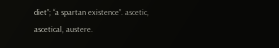diet”; “a spartan existence”. ascetic, ascetical, austere.